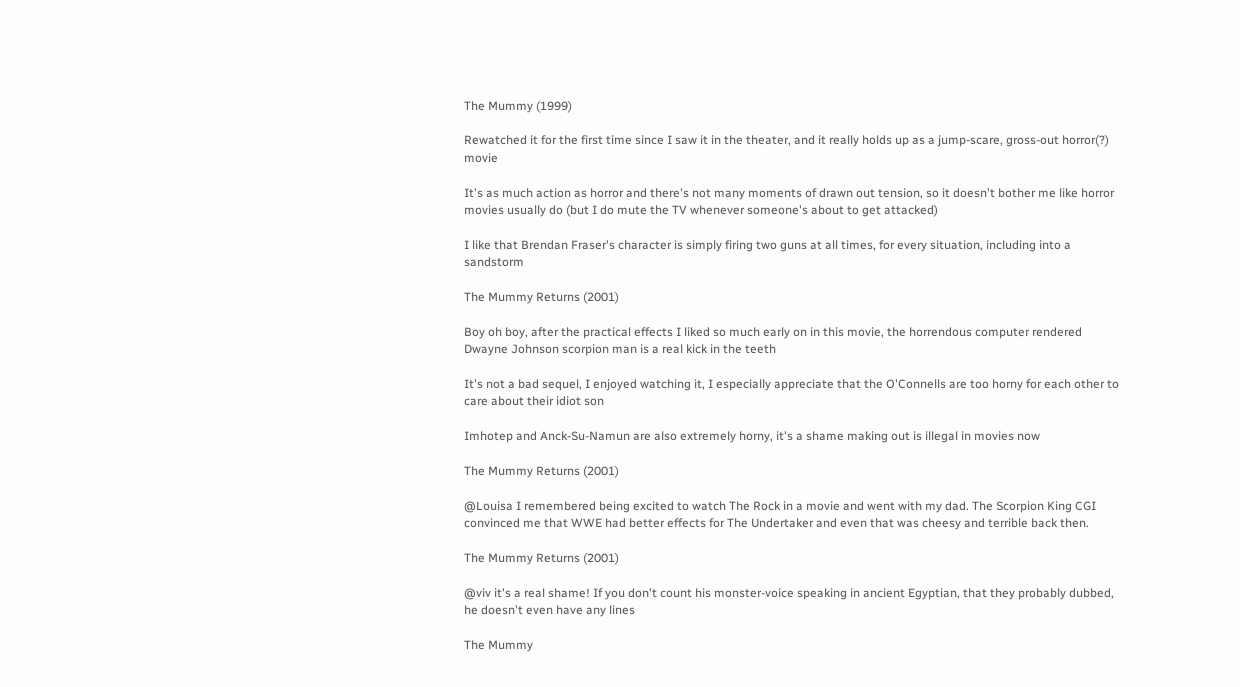The Mummy (1999)

Rewatched it for the first time since I saw it in the theater, and it really holds up as a jump-scare, gross-out horror(?) movie

It's as much action as horror and there's not many moments of drawn out tension, so it doesn't bother me like horror movies usually do (but I do mute the TV whenever someone's about to get attacked)

I like that Brendan Fraser's character is simply firing two guns at all times, for every situation, including into a sandstorm

The Mummy Returns (2001)

Boy oh boy, after the practical effects I liked so much early on in this movie, the horrendous computer rendered Dwayne Johnson scorpion man is a real kick in the teeth

It's not a bad sequel, I enjoyed watching it, I especially appreciate that the O'Connells are too horny for each other to care about their idiot son

Imhotep and Anck-Su-Namun are also extremely horny, it's a shame making out is illegal in movies now

The Mummy Returns (2001)

@Louisa I remembered being excited to watch The Rock in a movie and went with my dad. The Scorpion King CGI convinced me that WWE had better effects for The Undertaker and even that was cheesy and terrible back then.

The Mummy Returns (2001)

@viv it's a real shame! If you don't count his monster-voice speaking in ancient Egyptian, that they probably dubbed, he doesn't even have any lines

The Mummy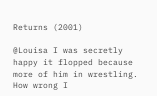Returns (2001)

@Louisa I was secretly happy it flopped because more of him in wrestling. How wrong I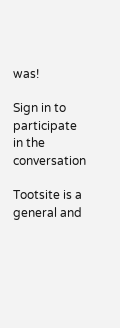was!

Sign in to participate in the conversation

Tootsite is a general and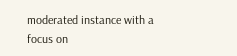moderated instance with a focus on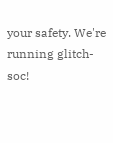your safety. We're running glitch-soc!